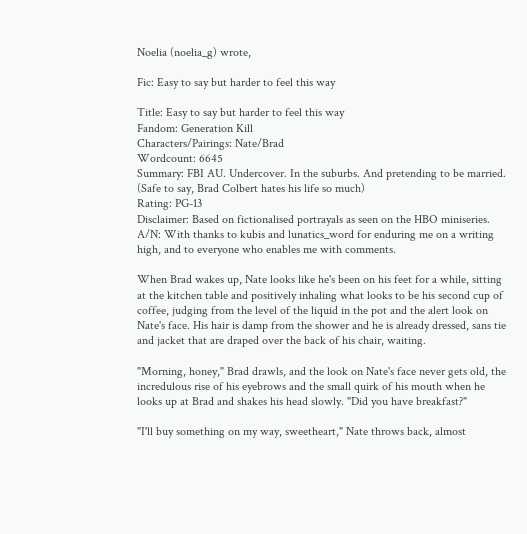Noelia (noelia_g) wrote,

Fic: Easy to say but harder to feel this way

Title: Easy to say but harder to feel this way
Fandom: Generation Kill
Characters/Pairings: Nate/Brad
Wordcount: 6645
Summary: FBI AU. Undercover. In the suburbs. And pretending to be married. (Safe to say, Brad Colbert hates his life so much)
Rating: PG-13
Disclaimer: Based on fictionalised portrayals as seen on the HBO miniseries.
A/N: With thanks to kubis and lunatics_word for enduring me on a writing high, and to everyone who enables me with comments.

When Brad wakes up, Nate looks like he's been on his feet for a while, sitting at the kitchen table and positively inhaling what looks to be his second cup of coffee, judging from the level of the liquid in the pot and the alert look on Nate's face. His hair is damp from the shower and he is already dressed, sans tie and jacket that are draped over the back of his chair, waiting.

"Morning, honey," Brad drawls, and the look on Nate's face never gets old, the incredulous rise of his eyebrows and the small quirk of his mouth when he looks up at Brad and shakes his head slowly. "Did you have breakfast?"

"I'll buy something on my way, sweetheart," Nate throws back, almost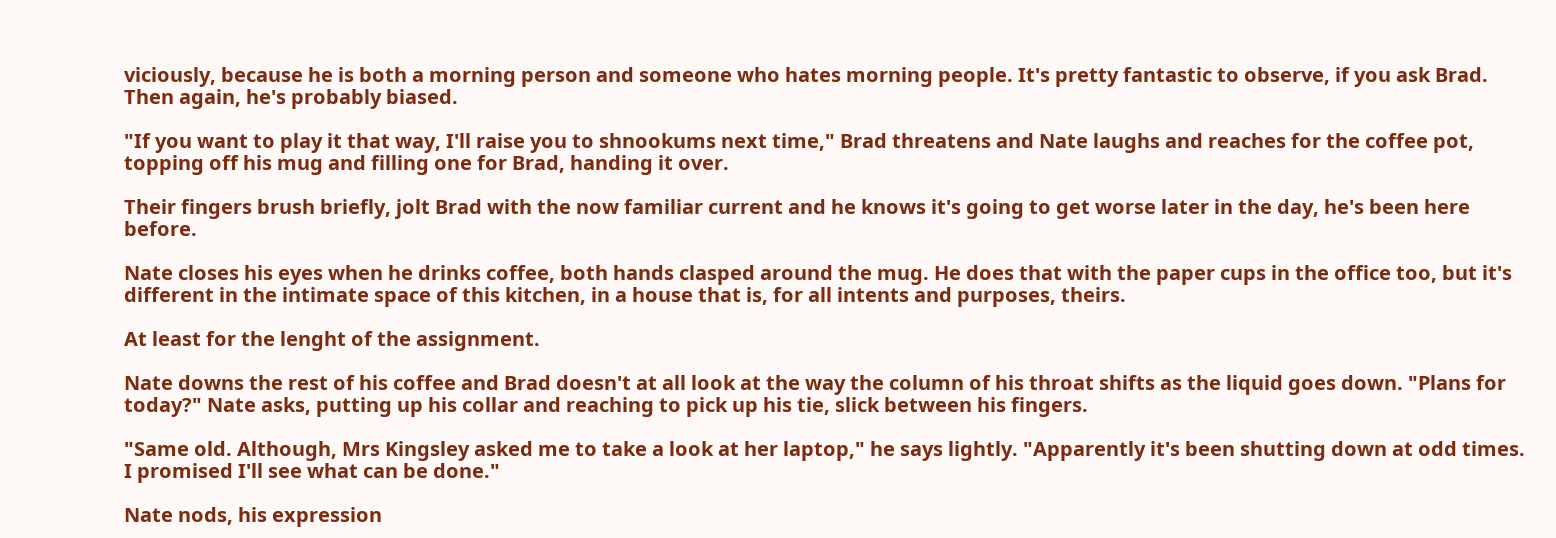viciously, because he is both a morning person and someone who hates morning people. It's pretty fantastic to observe, if you ask Brad. Then again, he's probably biased.

"If you want to play it that way, I'll raise you to shnookums next time," Brad threatens and Nate laughs and reaches for the coffee pot, topping off his mug and filling one for Brad, handing it over.

Their fingers brush briefly, jolt Brad with the now familiar current and he knows it's going to get worse later in the day, he's been here before.

Nate closes his eyes when he drinks coffee, both hands clasped around the mug. He does that with the paper cups in the office too, but it's different in the intimate space of this kitchen, in a house that is, for all intents and purposes, theirs.

At least for the lenght of the assignment.

Nate downs the rest of his coffee and Brad doesn't at all look at the way the column of his throat shifts as the liquid goes down. "Plans for today?" Nate asks, putting up his collar and reaching to pick up his tie, slick between his fingers.

"Same old. Although, Mrs Kingsley asked me to take a look at her laptop," he says lightly. "Apparently it's been shutting down at odd times. I promised I'll see what can be done."

Nate nods, his expression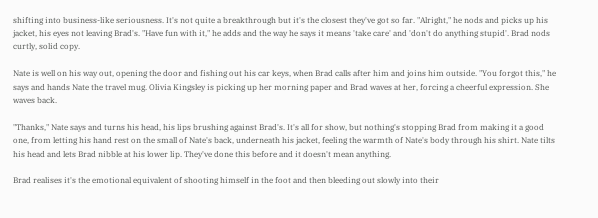shifting into business-like seriousness. It's not quite a breakthrough but it's the closest they've got so far. "Alright," he nods and picks up his jacket, his eyes not leaving Brad's. "Have fun with it," he adds and the way he says it means 'take care' and 'don't do anything stupid'. Brad nods curtly, solid copy.

Nate is well on his way out, opening the door and fishing out his car keys, when Brad calls after him and joins him outside. "You forgot this," he says and hands Nate the travel mug. Olivia Kingsley is picking up her morning paper and Brad waves at her, forcing a cheerful expression. She waves back.

"Thanks," Nate says and turns his head, his lips brushing against Brad's. It's all for show, but nothing's stopping Brad from making it a good one, from letting his hand rest on the small of Nate's back, underneath his jacket, feeling the warmth of Nate's body through his shirt. Nate tilts his head and lets Brad nibble at his lower lip. They've done this before and it doesn't mean anything.

Brad realises it's the emotional equivalent of shooting himself in the foot and then bleeding out slowly into their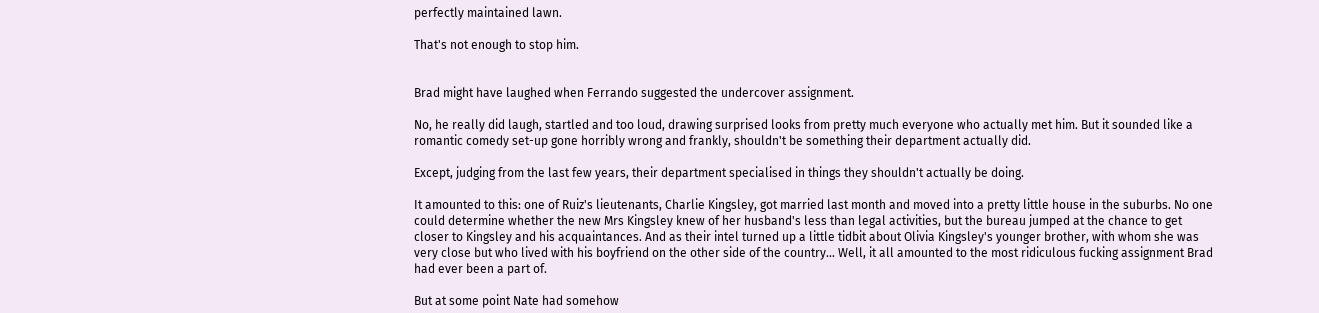perfectly maintained lawn.

That's not enough to stop him.


Brad might have laughed when Ferrando suggested the undercover assignment.

No, he really did laugh, startled and too loud, drawing surprised looks from pretty much everyone who actually met him. But it sounded like a romantic comedy set-up gone horribly wrong and frankly, shouldn't be something their department actually did.

Except, judging from the last few years, their department specialised in things they shouldn't actually be doing.

It amounted to this: one of Ruiz's lieutenants, Charlie Kingsley, got married last month and moved into a pretty little house in the suburbs. No one could determine whether the new Mrs Kingsley knew of her husband's less than legal activities, but the bureau jumped at the chance to get closer to Kingsley and his acquaintances. And as their intel turned up a little tidbit about Olivia Kingsley's younger brother, with whom she was very close but who lived with his boyfriend on the other side of the country... Well, it all amounted to the most ridiculous fucking assignment Brad had ever been a part of.

But at some point Nate had somehow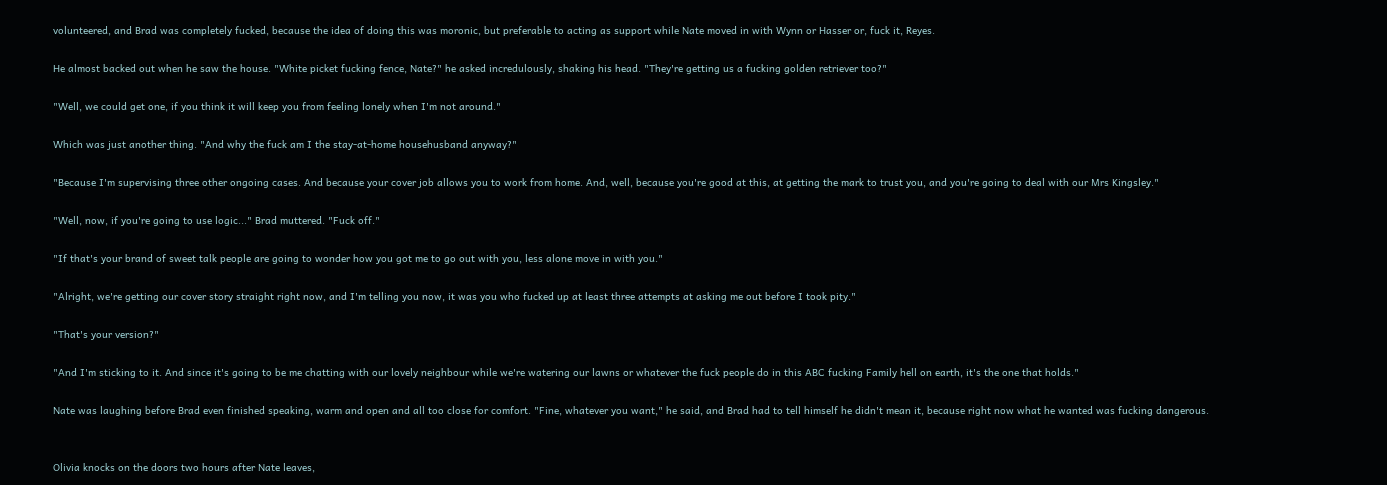volunteered, and Brad was completely fucked, because the idea of doing this was moronic, but preferable to acting as support while Nate moved in with Wynn or Hasser or, fuck it, Reyes.

He almost backed out when he saw the house. "White picket fucking fence, Nate?" he asked incredulously, shaking his head. "They're getting us a fucking golden retriever too?"

"Well, we could get one, if you think it will keep you from feeling lonely when I'm not around."

Which was just another thing. "And why the fuck am I the stay-at-home househusband anyway?"

"Because I'm supervising three other ongoing cases. And because your cover job allows you to work from home. And, well, because you're good at this, at getting the mark to trust you, and you're going to deal with our Mrs Kingsley."

"Well, now, if you're going to use logic..." Brad muttered. "Fuck off."

"If that's your brand of sweet talk people are going to wonder how you got me to go out with you, less alone move in with you."

"Alright, we're getting our cover story straight right now, and I'm telling you now, it was you who fucked up at least three attempts at asking me out before I took pity."

"That's your version?"

"And I'm sticking to it. And since it's going to be me chatting with our lovely neighbour while we're watering our lawns or whatever the fuck people do in this ABC fucking Family hell on earth, it's the one that holds."

Nate was laughing before Brad even finished speaking, warm and open and all too close for comfort. "Fine, whatever you want," he said, and Brad had to tell himself he didn't mean it, because right now what he wanted was fucking dangerous.


Olivia knocks on the doors two hours after Nate leaves,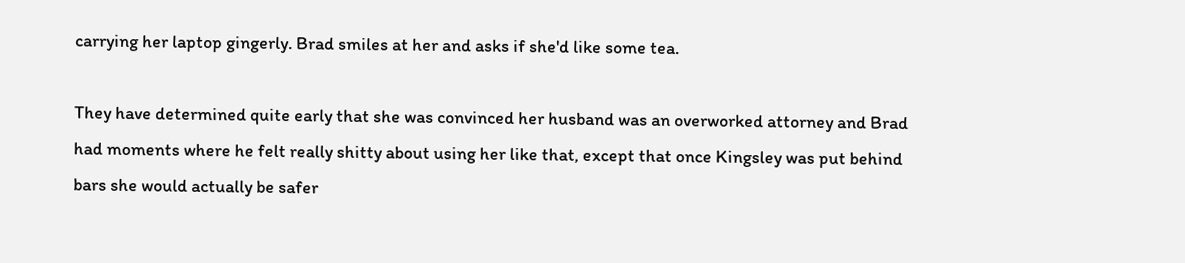carrying her laptop gingerly. Brad smiles at her and asks if she'd like some tea.

They have determined quite early that she was convinced her husband was an overworked attorney and Brad had moments where he felt really shitty about using her like that, except that once Kingsley was put behind bars she would actually be safer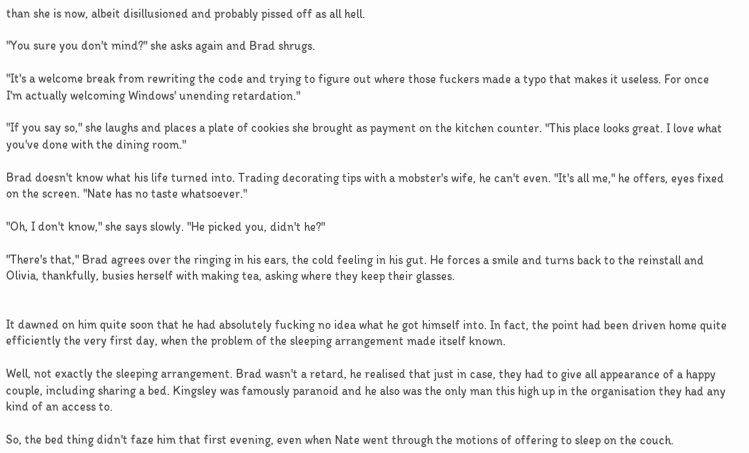than she is now, albeit disillusioned and probably pissed off as all hell.

"You sure you don't mind?" she asks again and Brad shrugs.

"It's a welcome break from rewriting the code and trying to figure out where those fuckers made a typo that makes it useless. For once I'm actually welcoming Windows' unending retardation."

"If you say so," she laughs and places a plate of cookies she brought as payment on the kitchen counter. "This place looks great. I love what you've done with the dining room."

Brad doesn't know what his life turned into. Trading decorating tips with a mobster's wife, he can't even. "It's all me," he offers, eyes fixed on the screen. "Nate has no taste whatsoever."

"Oh, I don't know," she says slowly. "He picked you, didn't he?"

"There's that," Brad agrees over the ringing in his ears, the cold feeling in his gut. He forces a smile and turns back to the reinstall and Olivia, thankfully, busies herself with making tea, asking where they keep their glasses.


It dawned on him quite soon that he had absolutely fucking no idea what he got himself into. In fact, the point had been driven home quite efficiently the very first day, when the problem of the sleeping arrangement made itself known.

Well, not exactly the sleeping arrangement. Brad wasn't a retard, he realised that just in case, they had to give all appearance of a happy couple, including sharing a bed. Kingsley was famously paranoid and he also was the only man this high up in the organisation they had any kind of an access to.

So, the bed thing didn't faze him that first evening, even when Nate went through the motions of offering to sleep on the couch.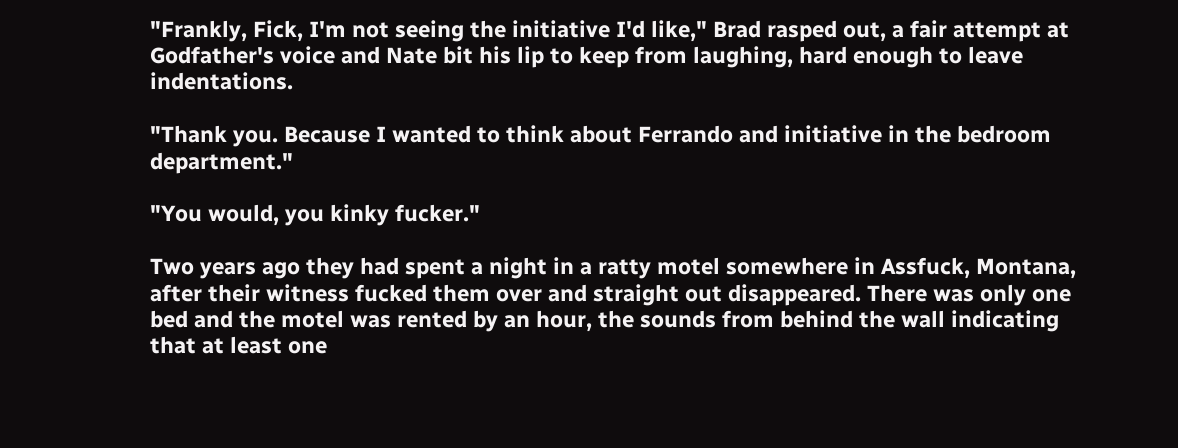"Frankly, Fick, I'm not seeing the initiative I'd like," Brad rasped out, a fair attempt at Godfather's voice and Nate bit his lip to keep from laughing, hard enough to leave indentations.

"Thank you. Because I wanted to think about Ferrando and initiative in the bedroom department."

"You would, you kinky fucker."

Two years ago they had spent a night in a ratty motel somewhere in Assfuck, Montana, after their witness fucked them over and straight out disappeared. There was only one bed and the motel was rented by an hour, the sounds from behind the wall indicating that at least one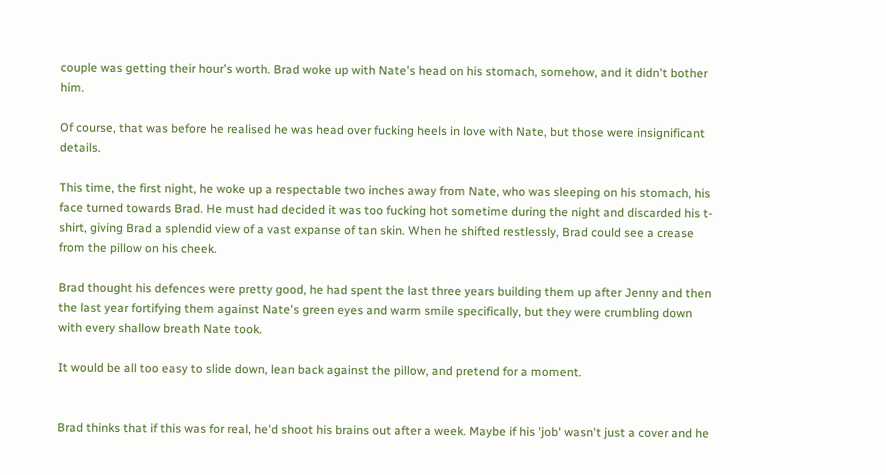couple was getting their hour's worth. Brad woke up with Nate's head on his stomach, somehow, and it didn't bother him.

Of course, that was before he realised he was head over fucking heels in love with Nate, but those were insignificant details.

This time, the first night, he woke up a respectable two inches away from Nate, who was sleeping on his stomach, his face turned towards Brad. He must had decided it was too fucking hot sometime during the night and discarded his t-shirt, giving Brad a splendid view of a vast expanse of tan skin. When he shifted restlessly, Brad could see a crease from the pillow on his cheek.

Brad thought his defences were pretty good, he had spent the last three years building them up after Jenny and then the last year fortifying them against Nate's green eyes and warm smile specifically, but they were crumbling down with every shallow breath Nate took.

It would be all too easy to slide down, lean back against the pillow, and pretend for a moment.


Brad thinks that if this was for real, he'd shoot his brains out after a week. Maybe if his 'job' wasn't just a cover and he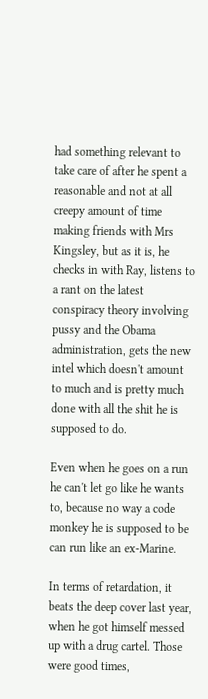had something relevant to take care of after he spent a reasonable and not at all creepy amount of time making friends with Mrs Kingsley, but as it is, he checks in with Ray, listens to a rant on the latest conspiracy theory involving pussy and the Obama administration, gets the new intel which doesn't amount to much and is pretty much done with all the shit he is supposed to do.

Even when he goes on a run he can't let go like he wants to, because no way a code monkey he is supposed to be can run like an ex-Marine.

In terms of retardation, it beats the deep cover last year, when he got himself messed up with a drug cartel. Those were good times,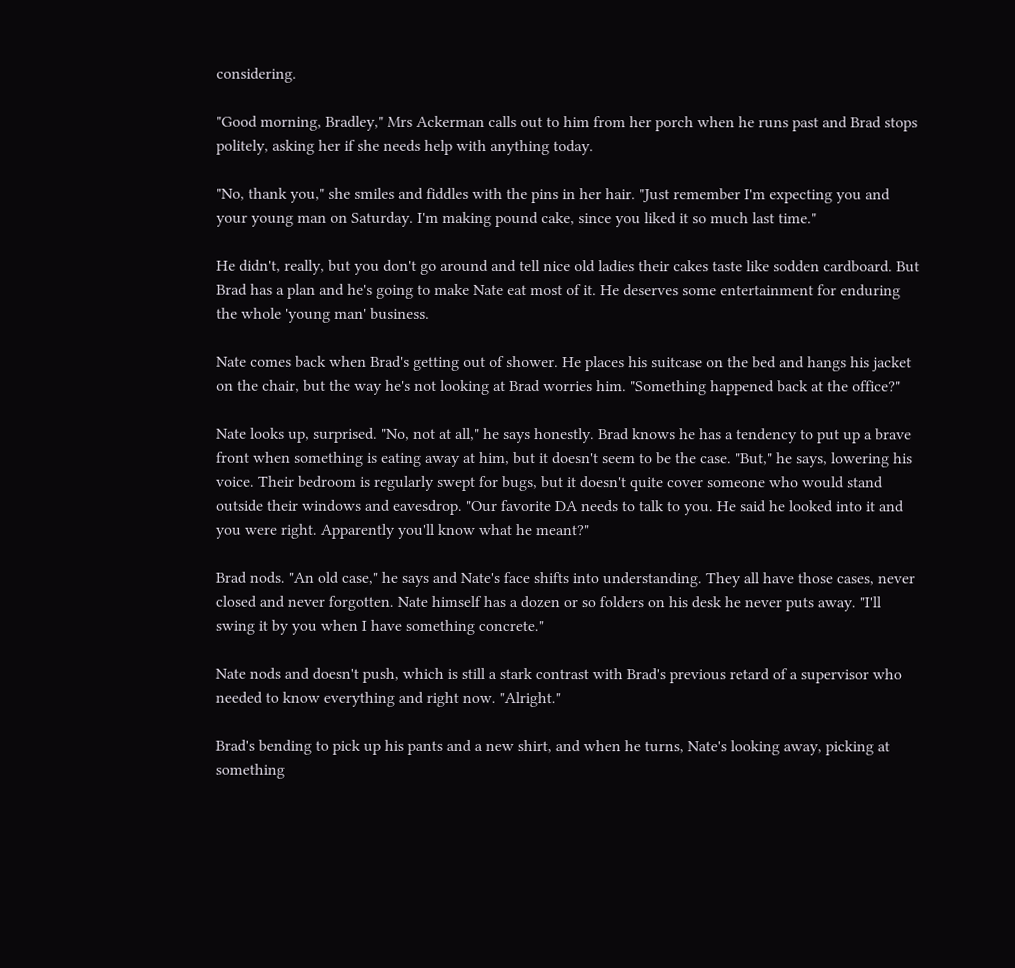considering.

"Good morning, Bradley," Mrs Ackerman calls out to him from her porch when he runs past and Brad stops politely, asking her if she needs help with anything today.

"No, thank you," she smiles and fiddles with the pins in her hair. "Just remember I'm expecting you and your young man on Saturday. I'm making pound cake, since you liked it so much last time."

He didn't, really, but you don't go around and tell nice old ladies their cakes taste like sodden cardboard. But Brad has a plan and he's going to make Nate eat most of it. He deserves some entertainment for enduring the whole 'young man' business.

Nate comes back when Brad's getting out of shower. He places his suitcase on the bed and hangs his jacket on the chair, but the way he's not looking at Brad worries him. "Something happened back at the office?"

Nate looks up, surprised. "No, not at all," he says honestly. Brad knows he has a tendency to put up a brave front when something is eating away at him, but it doesn't seem to be the case. "But," he says, lowering his voice. Their bedroom is regularly swept for bugs, but it doesn't quite cover someone who would stand outside their windows and eavesdrop. "Our favorite DA needs to talk to you. He said he looked into it and you were right. Apparently you'll know what he meant?"

Brad nods. "An old case," he says and Nate's face shifts into understanding. They all have those cases, never closed and never forgotten. Nate himself has a dozen or so folders on his desk he never puts away. "I'll swing it by you when I have something concrete."

Nate nods and doesn't push, which is still a stark contrast with Brad's previous retard of a supervisor who needed to know everything and right now. "Alright."

Brad's bending to pick up his pants and a new shirt, and when he turns, Nate's looking away, picking at something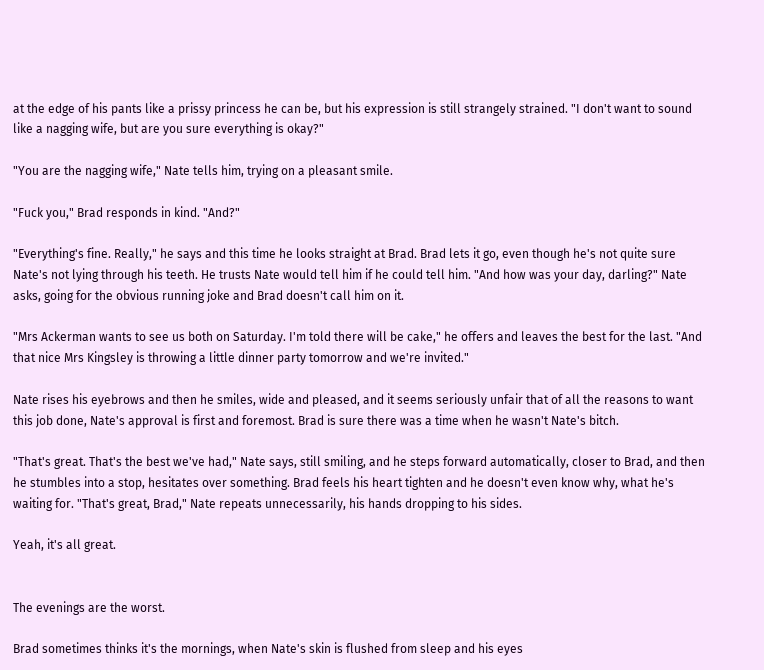at the edge of his pants like a prissy princess he can be, but his expression is still strangely strained. "I don't want to sound like a nagging wife, but are you sure everything is okay?"

"You are the nagging wife," Nate tells him, trying on a pleasant smile.

"Fuck you," Brad responds in kind. "And?"

"Everything's fine. Really," he says and this time he looks straight at Brad. Brad lets it go, even though he's not quite sure Nate's not lying through his teeth. He trusts Nate would tell him if he could tell him. "And how was your day, darling?" Nate asks, going for the obvious running joke and Brad doesn't call him on it.

"Mrs Ackerman wants to see us both on Saturday. I'm told there will be cake," he offers and leaves the best for the last. "And that nice Mrs Kingsley is throwing a little dinner party tomorrow and we're invited."

Nate rises his eyebrows and then he smiles, wide and pleased, and it seems seriously unfair that of all the reasons to want this job done, Nate's approval is first and foremost. Brad is sure there was a time when he wasn't Nate's bitch.

"That's great. That's the best we've had," Nate says, still smiling, and he steps forward automatically, closer to Brad, and then he stumbles into a stop, hesitates over something. Brad feels his heart tighten and he doesn't even know why, what he's waiting for. "That's great, Brad," Nate repeats unnecessarily, his hands dropping to his sides.

Yeah, it's all great.


The evenings are the worst.

Brad sometimes thinks it's the mornings, when Nate's skin is flushed from sleep and his eyes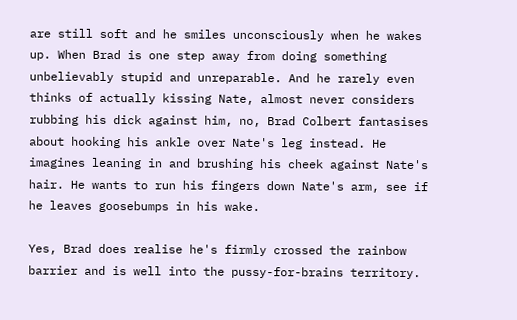are still soft and he smiles unconsciously when he wakes up. When Brad is one step away from doing something unbelievably stupid and unreparable. And he rarely even thinks of actually kissing Nate, almost never considers rubbing his dick against him, no, Brad Colbert fantasises about hooking his ankle over Nate's leg instead. He imagines leaning in and brushing his cheek against Nate's hair. He wants to run his fingers down Nate's arm, see if he leaves goosebumps in his wake.

Yes, Brad does realise he's firmly crossed the rainbow barrier and is well into the pussy-for-brains territory.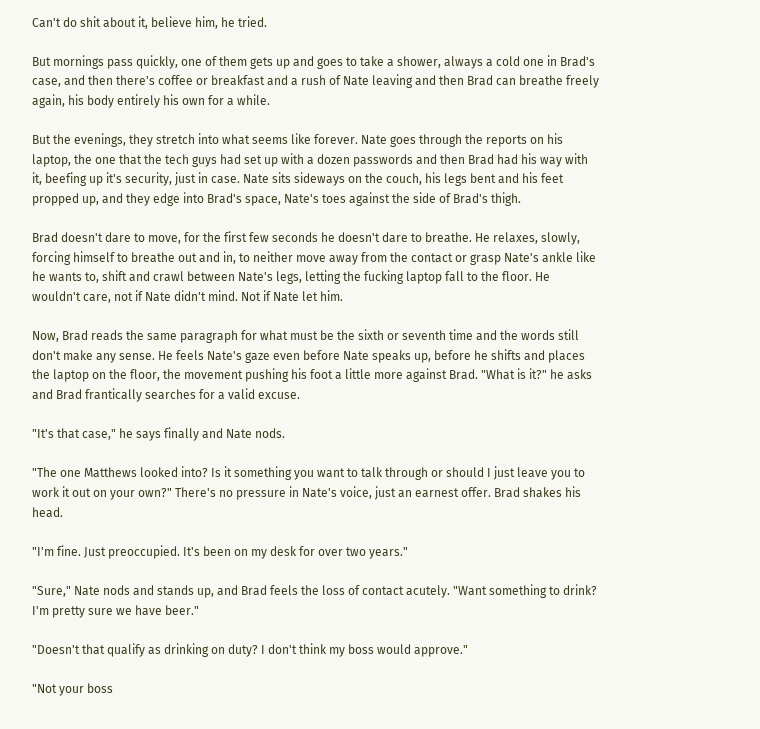Can't do shit about it, believe him, he tried.

But mornings pass quickly, one of them gets up and goes to take a shower, always a cold one in Brad's case, and then there's coffee or breakfast and a rush of Nate leaving and then Brad can breathe freely again, his body entirely his own for a while.

But the evenings, they stretch into what seems like forever. Nate goes through the reports on his laptop, the one that the tech guys had set up with a dozen passwords and then Brad had his way with it, beefing up it's security, just in case. Nate sits sideways on the couch, his legs bent and his feet propped up, and they edge into Brad's space, Nate's toes against the side of Brad's thigh.

Brad doesn't dare to move, for the first few seconds he doesn't dare to breathe. He relaxes, slowly, forcing himself to breathe out and in, to neither move away from the contact or grasp Nate's ankle like he wants to, shift and crawl between Nate's legs, letting the fucking laptop fall to the floor. He wouldn't care, not if Nate didn't mind. Not if Nate let him.

Now, Brad reads the same paragraph for what must be the sixth or seventh time and the words still don't make any sense. He feels Nate's gaze even before Nate speaks up, before he shifts and places the laptop on the floor, the movement pushing his foot a little more against Brad. "What is it?" he asks and Brad frantically searches for a valid excuse.

"It's that case," he says finally and Nate nods.

"The one Matthews looked into? Is it something you want to talk through or should I just leave you to work it out on your own?" There's no pressure in Nate's voice, just an earnest offer. Brad shakes his head.

"I'm fine. Just preoccupied. It's been on my desk for over two years."

"Sure," Nate nods and stands up, and Brad feels the loss of contact acutely. "Want something to drink? I'm pretty sure we have beer."

"Doesn't that qualify as drinking on duty? I don't think my boss would approve."

"Not your boss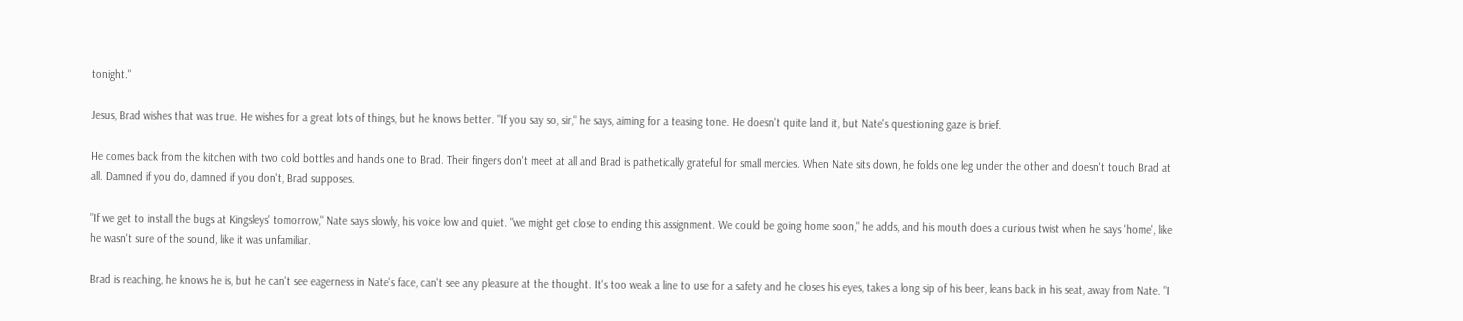tonight."

Jesus, Brad wishes that was true. He wishes for a great lots of things, but he knows better. "If you say so, sir," he says, aiming for a teasing tone. He doesn't quite land it, but Nate's questioning gaze is brief.

He comes back from the kitchen with two cold bottles and hands one to Brad. Their fingers don't meet at all and Brad is pathetically grateful for small mercies. When Nate sits down, he folds one leg under the other and doesn't touch Brad at all. Damned if you do, damned if you don't, Brad supposes.

"If we get to install the bugs at Kingsleys' tomorrow," Nate says slowly, his voice low and quiet. "we might get close to ending this assignment. We could be going home soon," he adds, and his mouth does a curious twist when he says 'home', like he wasn't sure of the sound, like it was unfamiliar.

Brad is reaching, he knows he is, but he can't see eagerness in Nate's face, can't see any pleasure at the thought. It's too weak a line to use for a safety and he closes his eyes, takes a long sip of his beer, leans back in his seat, away from Nate. "I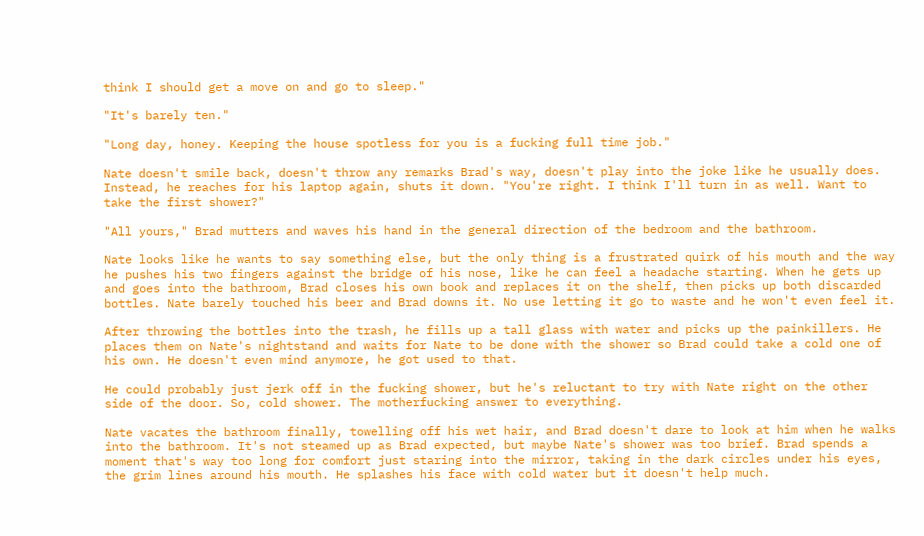think I should get a move on and go to sleep."

"It's barely ten."

"Long day, honey. Keeping the house spotless for you is a fucking full time job."

Nate doesn't smile back, doesn't throw any remarks Brad's way, doesn't play into the joke like he usually does. Instead, he reaches for his laptop again, shuts it down. "You're right. I think I'll turn in as well. Want to take the first shower?"

"All yours," Brad mutters and waves his hand in the general direction of the bedroom and the bathroom.

Nate looks like he wants to say something else, but the only thing is a frustrated quirk of his mouth and the way he pushes his two fingers against the bridge of his nose, like he can feel a headache starting. When he gets up and goes into the bathroom, Brad closes his own book and replaces it on the shelf, then picks up both discarded bottles. Nate barely touched his beer and Brad downs it. No use letting it go to waste and he won't even feel it.

After throwing the bottles into the trash, he fills up a tall glass with water and picks up the painkillers. He places them on Nate's nightstand and waits for Nate to be done with the shower so Brad could take a cold one of his own. He doesn't even mind anymore, he got used to that.

He could probably just jerk off in the fucking shower, but he's reluctant to try with Nate right on the other side of the door. So, cold shower. The motherfucking answer to everything.

Nate vacates the bathroom finally, towelling off his wet hair, and Brad doesn't dare to look at him when he walks into the bathroom. It's not steamed up as Brad expected, but maybe Nate's shower was too brief. Brad spends a moment that's way too long for comfort just staring into the mirror, taking in the dark circles under his eyes, the grim lines around his mouth. He splashes his face with cold water but it doesn't help much.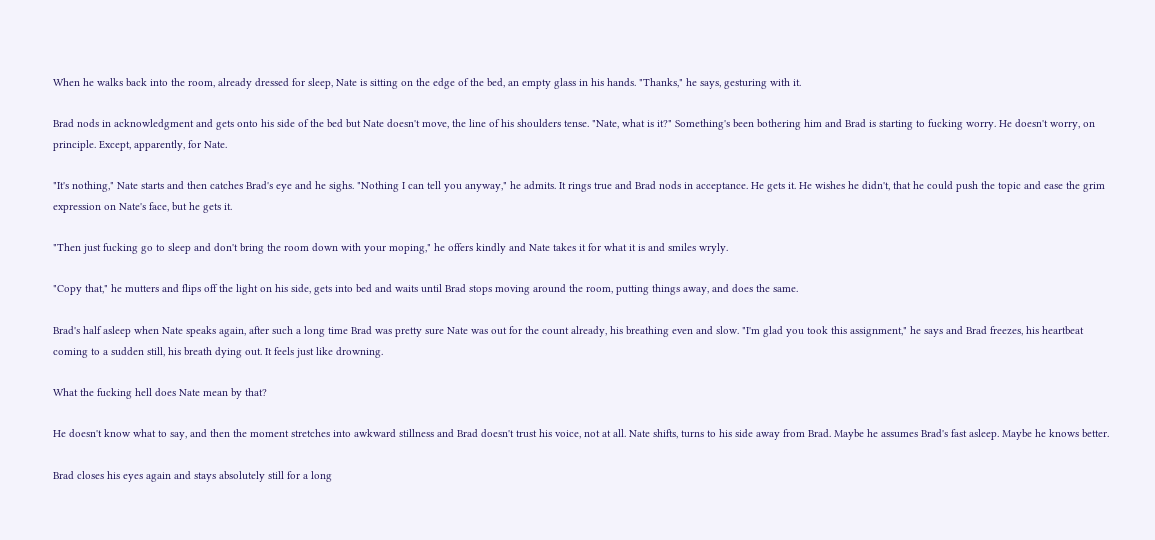When he walks back into the room, already dressed for sleep, Nate is sitting on the edge of the bed, an empty glass in his hands. "Thanks," he says, gesturing with it.

Brad nods in acknowledgment and gets onto his side of the bed but Nate doesn't move, the line of his shoulders tense. "Nate, what is it?" Something's been bothering him and Brad is starting to fucking worry. He doesn't worry, on principle. Except, apparently, for Nate.

"It's nothing," Nate starts and then catches Brad's eye and he sighs. "Nothing I can tell you anyway," he admits. It rings true and Brad nods in acceptance. He gets it. He wishes he didn't, that he could push the topic and ease the grim expression on Nate's face, but he gets it.

"Then just fucking go to sleep and don't bring the room down with your moping," he offers kindly and Nate takes it for what it is and smiles wryly.

"Copy that," he mutters and flips off the light on his side, gets into bed and waits until Brad stops moving around the room, putting things away, and does the same.

Brad's half asleep when Nate speaks again, after such a long time Brad was pretty sure Nate was out for the count already, his breathing even and slow. "I'm glad you took this assignment," he says and Brad freezes, his heartbeat coming to a sudden still, his breath dying out. It feels just like drowning.

What the fucking hell does Nate mean by that?

He doesn't know what to say, and then the moment stretches into awkward stillness and Brad doesn't trust his voice, not at all. Nate shifts, turns to his side away from Brad. Maybe he assumes Brad's fast asleep. Maybe he knows better.

Brad closes his eyes again and stays absolutely still for a long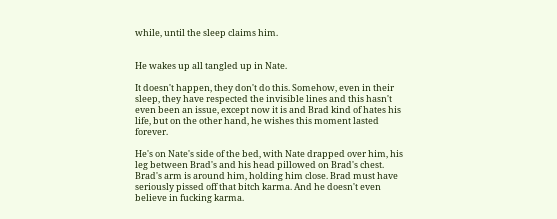while, until the sleep claims him.


He wakes up all tangled up in Nate.

It doesn't happen, they don't do this. Somehow, even in their sleep, they have respected the invisible lines and this hasn't even been an issue, except now it is and Brad kind of hates his life, but on the other hand, he wishes this moment lasted forever.

He's on Nate's side of the bed, with Nate drapped over him, his leg between Brad's and his head pillowed on Brad's chest. Brad's arm is around him, holding him close. Brad must have seriously pissed off that bitch karma. And he doesn't even believe in fucking karma.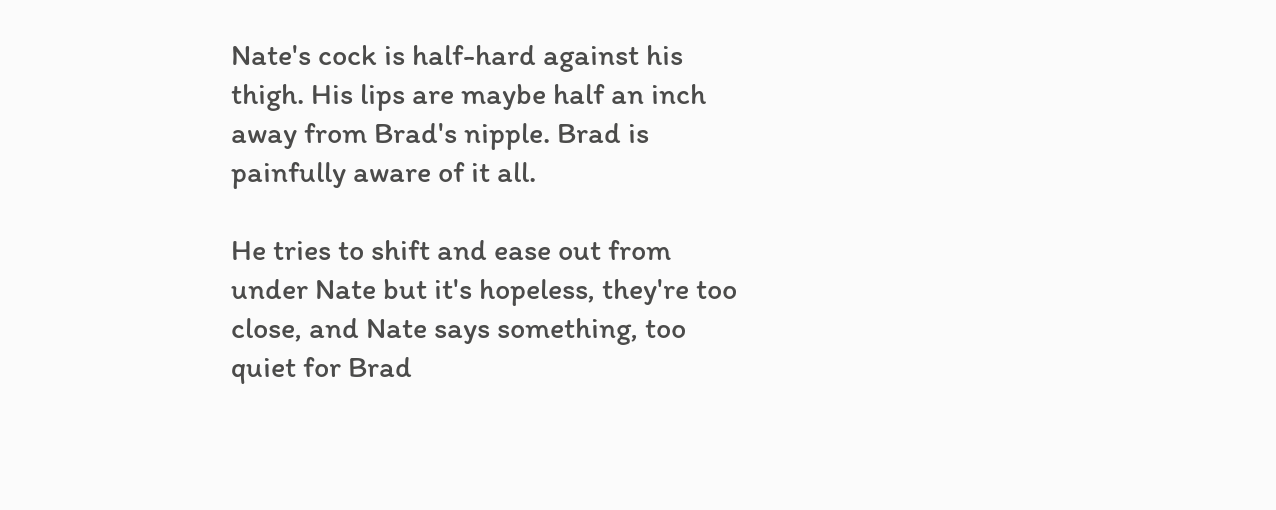Nate's cock is half-hard against his thigh. His lips are maybe half an inch away from Brad's nipple. Brad is painfully aware of it all.

He tries to shift and ease out from under Nate but it's hopeless, they're too close, and Nate says something, too quiet for Brad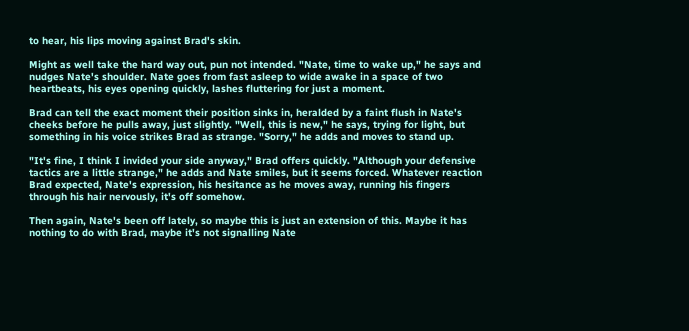to hear, his lips moving against Brad's skin.

Might as well take the hard way out, pun not intended. "Nate, time to wake up," he says and nudges Nate's shoulder. Nate goes from fast asleep to wide awake in a space of two heartbeats, his eyes opening quickly, lashes fluttering for just a moment.

Brad can tell the exact moment their position sinks in, heralded by a faint flush in Nate's cheeks before he pulls away, just slightly. "Well, this is new," he says, trying for light, but something in his voice strikes Brad as strange. "Sorry," he adds and moves to stand up.

"It's fine, I think I invided your side anyway," Brad offers quickly. "Although your defensive tactics are a little strange," he adds and Nate smiles, but it seems forced. Whatever reaction Brad expected, Nate's expression, his hesitance as he moves away, running his fingers through his hair nervously, it's off somehow.

Then again, Nate's been off lately, so maybe this is just an extension of this. Maybe it has nothing to do with Brad, maybe it's not signalling Nate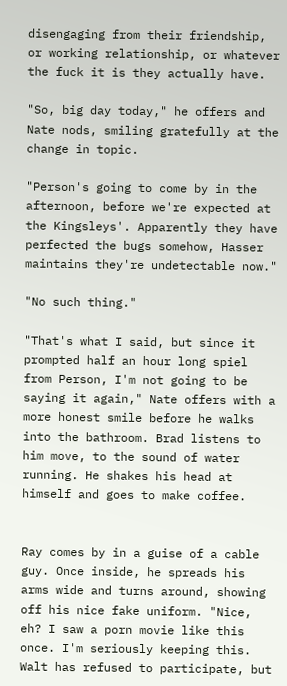disengaging from their friendship, or working relationship, or whatever the fuck it is they actually have.

"So, big day today," he offers and Nate nods, smiling gratefully at the change in topic.

"Person's going to come by in the afternoon, before we're expected at the Kingsleys'. Apparently they have perfected the bugs somehow, Hasser maintains they're undetectable now."

"No such thing."

"That's what I said, but since it prompted half an hour long spiel from Person, I'm not going to be saying it again," Nate offers with a more honest smile before he walks into the bathroom. Brad listens to him move, to the sound of water running. He shakes his head at himself and goes to make coffee.


Ray comes by in a guise of a cable guy. Once inside, he spreads his arms wide and turns around, showing off his nice fake uniform. "Nice, eh? I saw a porn movie like this once. I'm seriously keeping this. Walt has refused to participate, but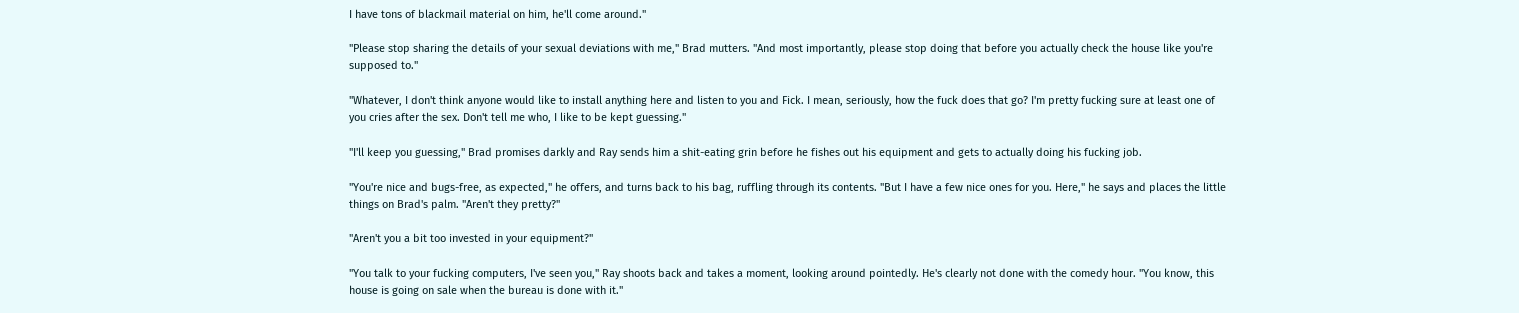I have tons of blackmail material on him, he'll come around."

"Please stop sharing the details of your sexual deviations with me," Brad mutters. "And most importantly, please stop doing that before you actually check the house like you're supposed to."

"Whatever, I don't think anyone would like to install anything here and listen to you and Fick. I mean, seriously, how the fuck does that go? I'm pretty fucking sure at least one of you cries after the sex. Don't tell me who, I like to be kept guessing."

"I'll keep you guessing," Brad promises darkly and Ray sends him a shit-eating grin before he fishes out his equipment and gets to actually doing his fucking job.

"You're nice and bugs-free, as expected," he offers, and turns back to his bag, ruffling through its contents. "But I have a few nice ones for you. Here," he says and places the little things on Brad's palm. "Aren't they pretty?"

"Aren't you a bit too invested in your equipment?"

"You talk to your fucking computers, I've seen you," Ray shoots back and takes a moment, looking around pointedly. He's clearly not done with the comedy hour. "You know, this house is going on sale when the bureau is done with it."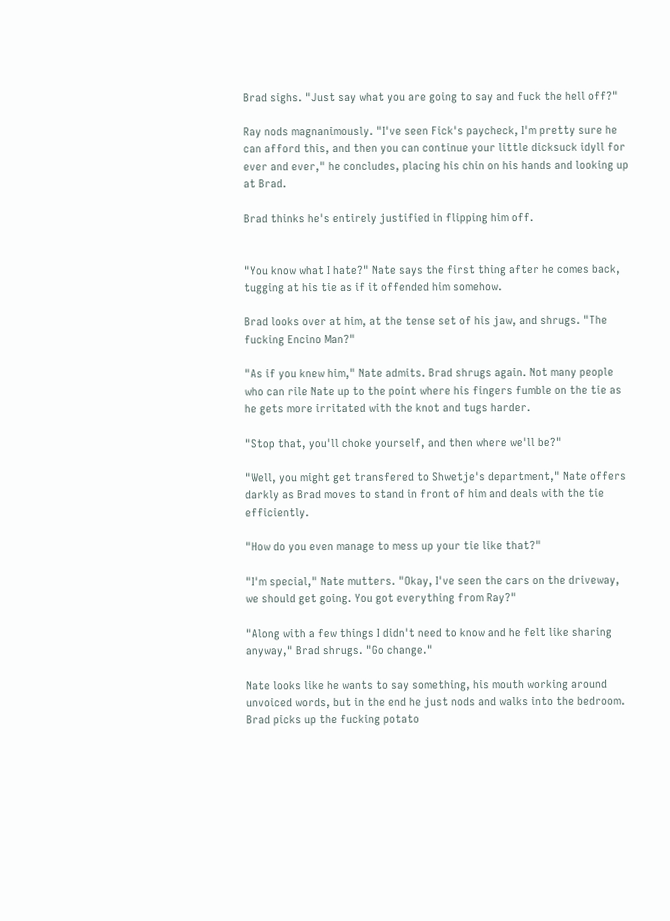Brad sighs. "Just say what you are going to say and fuck the hell off?"

Ray nods magnanimously. "I've seen Fick's paycheck, I'm pretty sure he can afford this, and then you can continue your little dicksuck idyll for ever and ever," he concludes, placing his chin on his hands and looking up at Brad.

Brad thinks he's entirely justified in flipping him off.


"You know what I hate?" Nate says the first thing after he comes back, tugging at his tie as if it offended him somehow.

Brad looks over at him, at the tense set of his jaw, and shrugs. "The fucking Encino Man?"

"As if you knew him," Nate admits. Brad shrugs again. Not many people who can rile Nate up to the point where his fingers fumble on the tie as he gets more irritated with the knot and tugs harder.

"Stop that, you'll choke yourself, and then where we'll be?"

"Well, you might get transfered to Shwetje's department," Nate offers darkly as Brad moves to stand in front of him and deals with the tie efficiently.

"How do you even manage to mess up your tie like that?"

"I'm special," Nate mutters. "Okay, I've seen the cars on the driveway, we should get going. You got everything from Ray?"

"Along with a few things I didn't need to know and he felt like sharing anyway," Brad shrugs. "Go change."

Nate looks like he wants to say something, his mouth working around unvoiced words, but in the end he just nods and walks into the bedroom. Brad picks up the fucking potato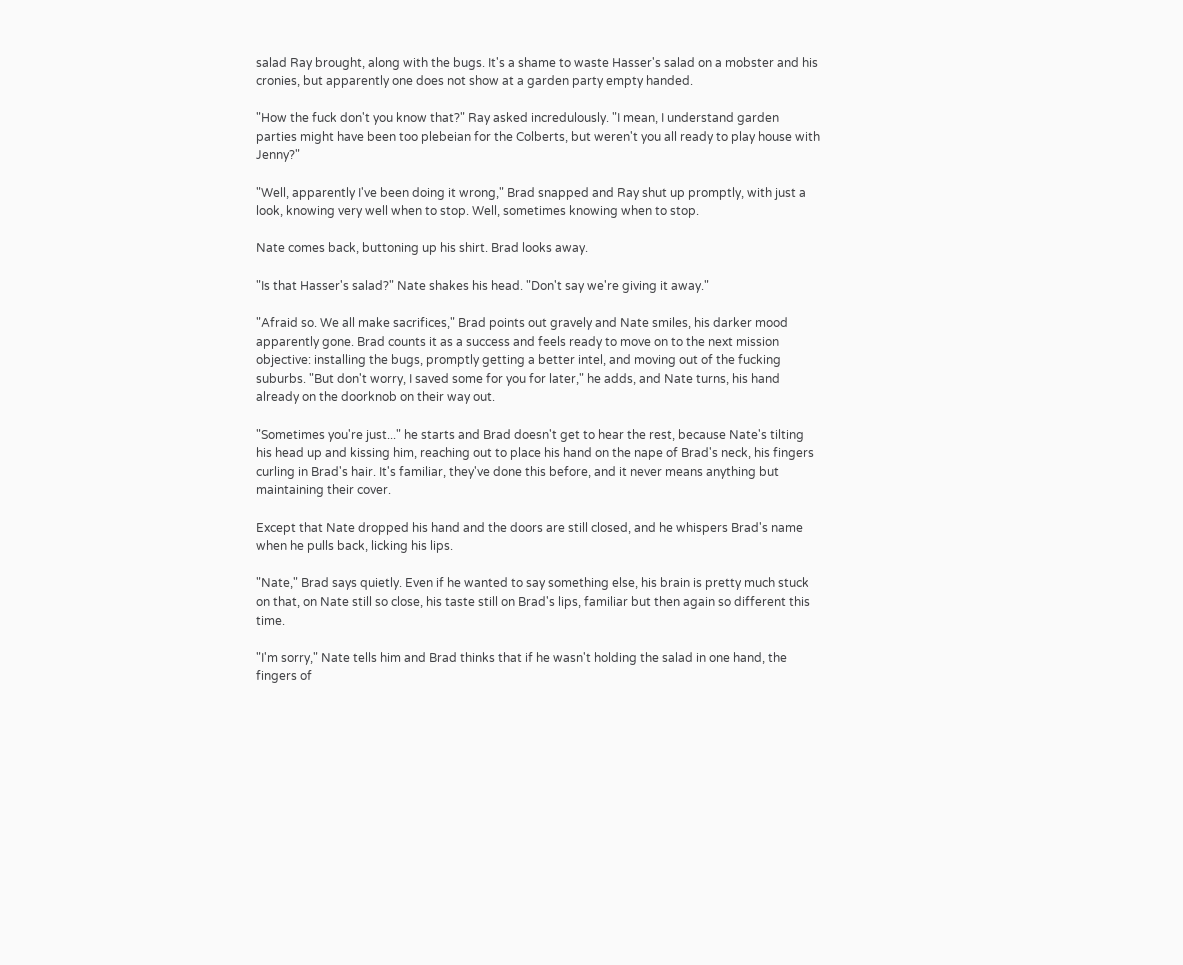salad Ray brought, along with the bugs. It's a shame to waste Hasser's salad on a mobster and his cronies, but apparently one does not show at a garden party empty handed.

"How the fuck don't you know that?" Ray asked incredulously. "I mean, I understand garden parties might have been too plebeian for the Colberts, but weren't you all ready to play house with Jenny?"

"Well, apparently I've been doing it wrong," Brad snapped and Ray shut up promptly, with just a look, knowing very well when to stop. Well, sometimes knowing when to stop.

Nate comes back, buttoning up his shirt. Brad looks away.

"Is that Hasser's salad?" Nate shakes his head. "Don't say we're giving it away."

"Afraid so. We all make sacrifices," Brad points out gravely and Nate smiles, his darker mood apparently gone. Brad counts it as a success and feels ready to move on to the next mission objective: installing the bugs, promptly getting a better intel, and moving out of the fucking suburbs. "But don't worry, I saved some for you for later," he adds, and Nate turns, his hand already on the doorknob on their way out.

"Sometimes you're just..." he starts and Brad doesn't get to hear the rest, because Nate's tilting his head up and kissing him, reaching out to place his hand on the nape of Brad's neck, his fingers curling in Brad's hair. It's familiar, they've done this before, and it never means anything but maintaining their cover.

Except that Nate dropped his hand and the doors are still closed, and he whispers Brad's name when he pulls back, licking his lips.

"Nate," Brad says quietly. Even if he wanted to say something else, his brain is pretty much stuck on that, on Nate still so close, his taste still on Brad's lips, familiar but then again so different this time.

"I'm sorry," Nate tells him and Brad thinks that if he wasn't holding the salad in one hand, the fingers of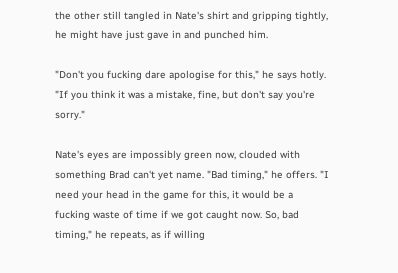the other still tangled in Nate's shirt and gripping tightly, he might have just gave in and punched him.

"Don't you fucking dare apologise for this," he says hotly. "If you think it was a mistake, fine, but don't say you're sorry."

Nate's eyes are impossibly green now, clouded with something Brad can't yet name. "Bad timing," he offers. "I need your head in the game for this, it would be a fucking waste of time if we got caught now. So, bad timing," he repeats, as if willing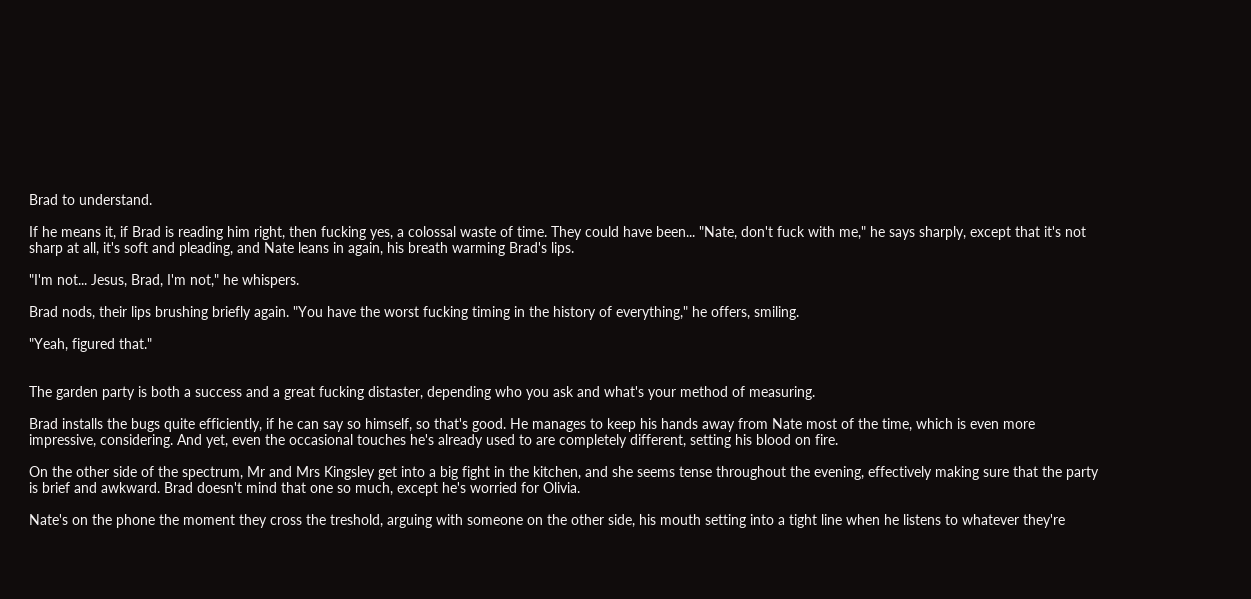Brad to understand.

If he means it, if Brad is reading him right, then fucking yes, a colossal waste of time. They could have been... "Nate, don't fuck with me," he says sharply, except that it's not sharp at all, it's soft and pleading, and Nate leans in again, his breath warming Brad's lips.

"I'm not... Jesus, Brad, I'm not," he whispers.

Brad nods, their lips brushing briefly again. "You have the worst fucking timing in the history of everything," he offers, smiling.

"Yeah, figured that."


The garden party is both a success and a great fucking distaster, depending who you ask and what's your method of measuring.

Brad installs the bugs quite efficiently, if he can say so himself, so that's good. He manages to keep his hands away from Nate most of the time, which is even more impressive, considering. And yet, even the occasional touches he's already used to are completely different, setting his blood on fire.

On the other side of the spectrum, Mr and Mrs Kingsley get into a big fight in the kitchen, and she seems tense throughout the evening, effectively making sure that the party is brief and awkward. Brad doesn't mind that one so much, except he's worried for Olivia.

Nate's on the phone the moment they cross the treshold, arguing with someone on the other side, his mouth setting into a tight line when he listens to whatever they're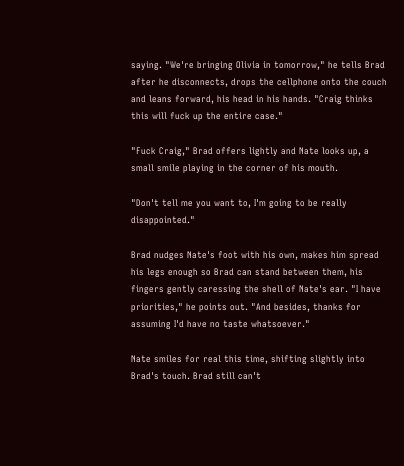saying. "We're bringing Olivia in tomorrow," he tells Brad after he disconnects, drops the cellphone onto the couch and leans forward, his head in his hands. "Craig thinks this will fuck up the entire case."

"Fuck Craig," Brad offers lightly and Nate looks up, a small smile playing in the corner of his mouth.

"Don't tell me you want to, I'm going to be really disappointed."

Brad nudges Nate's foot with his own, makes him spread his legs enough so Brad can stand between them, his fingers gently caressing the shell of Nate's ear. "I have priorities," he points out. "And besides, thanks for assuming I'd have no taste whatsoever."

Nate smiles for real this time, shifting slightly into Brad's touch. Brad still can't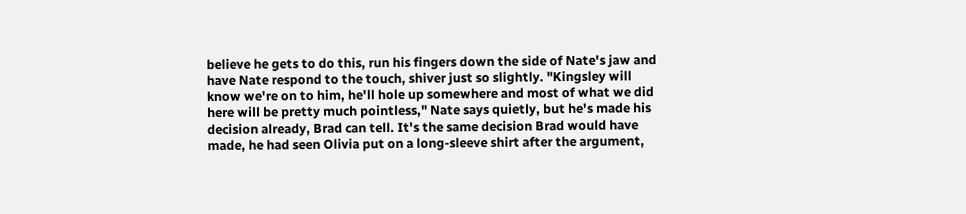believe he gets to do this, run his fingers down the side of Nate's jaw and have Nate respond to the touch, shiver just so slightly. "Kingsley will know we're on to him, he'll hole up somewhere and most of what we did here will be pretty much pointless," Nate says quietly, but he's made his decision already, Brad can tell. It's the same decision Brad would have made, he had seen Olivia put on a long-sleeve shirt after the argument,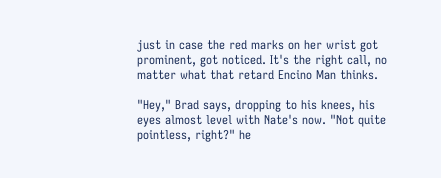just in case the red marks on her wrist got prominent, got noticed. It's the right call, no matter what that retard Encino Man thinks.

"Hey," Brad says, dropping to his knees, his eyes almost level with Nate's now. "Not quite pointless, right?" he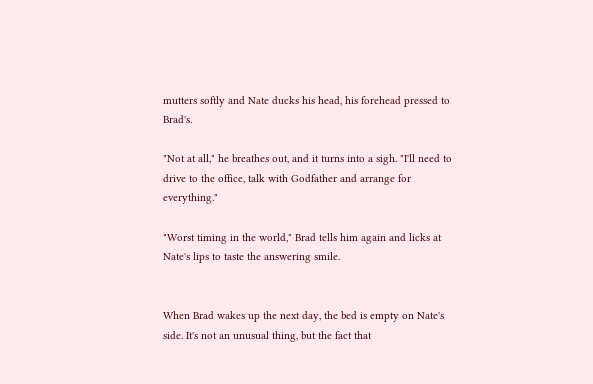mutters softly and Nate ducks his head, his forehead pressed to Brad's.

"Not at all," he breathes out, and it turns into a sigh. "I'll need to drive to the office, talk with Godfather and arrange for everything."

"Worst timing in the world," Brad tells him again and licks at Nate's lips to taste the answering smile.


When Brad wakes up the next day, the bed is empty on Nate's side. It's not an unusual thing, but the fact that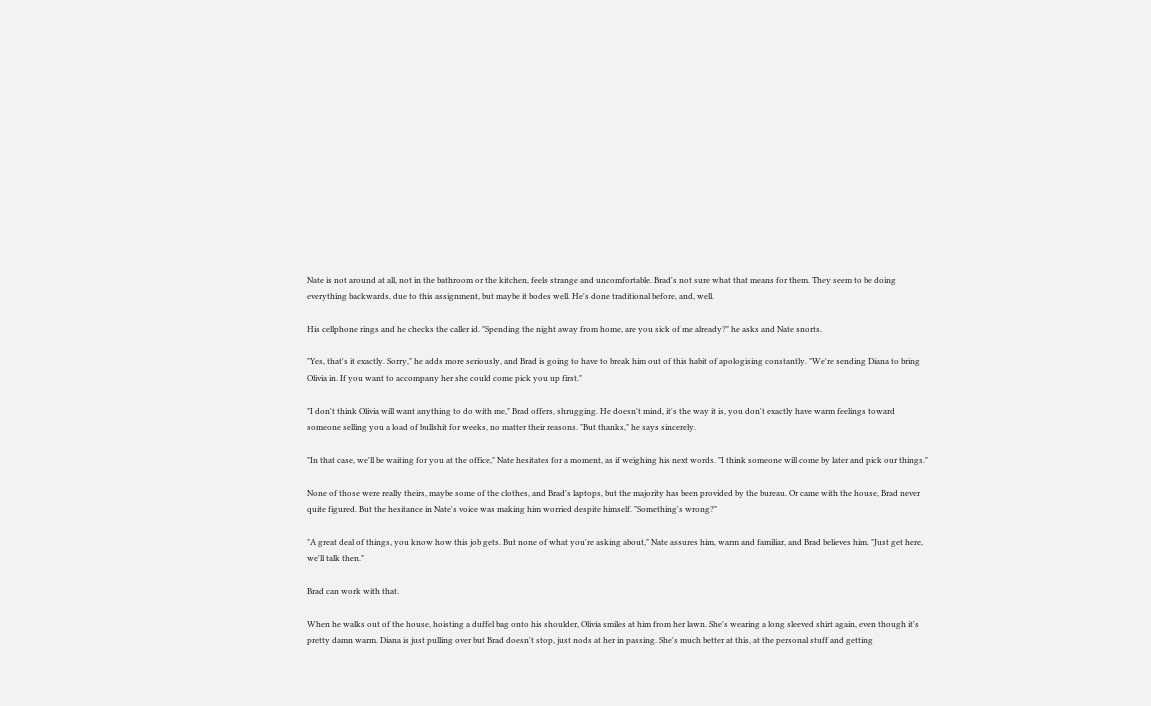Nate is not around at all, not in the bathroom or the kitchen, feels strange and uncomfortable. Brad's not sure what that means for them. They seem to be doing everything backwards, due to this assignment, but maybe it bodes well. He's done traditional before, and, well.

His cellphone rings and he checks the caller id. "Spending the night away from home, are you sick of me already?" he asks and Nate snorts.

"Yes, that's it exactly. Sorry," he adds more seriously, and Brad is going to have to break him out of this habit of apologising constantly. "We're sending Diana to bring Olivia in. If you want to accompany her she could come pick you up first."

"I don't think Olivia will want anything to do with me," Brad offers, shrugging. He doesn't mind, it's the way it is, you don't exactly have warm feelings toward someone selling you a load of bullshit for weeks, no matter their reasons. "But thanks," he says sincerely.

"In that case, we'll be waiting for you at the office," Nate hesitates for a moment, as if weighing his next words. "I think someone will come by later and pick our things."

None of those were really theirs, maybe some of the clothes, and Brad's laptops, but the majority has been provided by the bureau. Or came with the house, Brad never quite figured. But the hesitance in Nate's voice was making him worried despite himself. "Something's wrong?"

"A great deal of things, you know how this job gets. But none of what you're asking about," Nate assures him, warm and familiar, and Brad believes him. "Just get here, we'll talk then."

Brad can work with that.

When he walks out of the house, hoisting a duffel bag onto his shoulder, Olivia smiles at him from her lawn. She's wearing a long sleeved shirt again, even though it's pretty damn warm. Diana is just pulling over but Brad doesn't stop, just nods at her in passing. She's much better at this, at the personal stuff and getting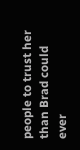people to trust her than Brad could ever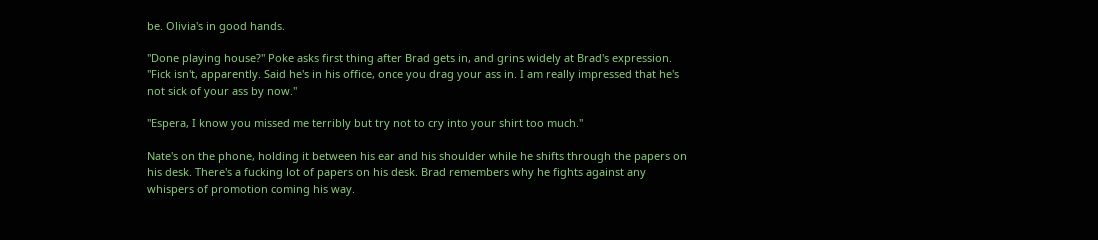be. Olivia's in good hands.

"Done playing house?" Poke asks first thing after Brad gets in, and grins widely at Brad's expression. "Fick isn't, apparently. Said he's in his office, once you drag your ass in. I am really impressed that he's not sick of your ass by now."

"Espera, I know you missed me terribly but try not to cry into your shirt too much."

Nate's on the phone, holding it between his ear and his shoulder while he shifts through the papers on his desk. There's a fucking lot of papers on his desk. Brad remembers why he fights against any whispers of promotion coming his way.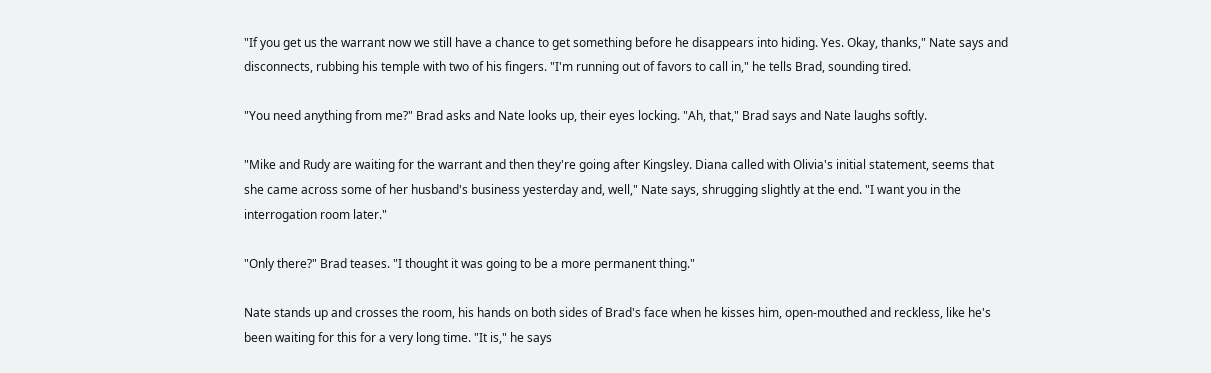"If you get us the warrant now we still have a chance to get something before he disappears into hiding. Yes. Okay, thanks," Nate says and disconnects, rubbing his temple with two of his fingers. "I'm running out of favors to call in," he tells Brad, sounding tired.

"You need anything from me?" Brad asks and Nate looks up, their eyes locking. "Ah, that," Brad says and Nate laughs softly.

"Mike and Rudy are waiting for the warrant and then they're going after Kingsley. Diana called with Olivia's initial statement, seems that she came across some of her husband's business yesterday and, well," Nate says, shrugging slightly at the end. "I want you in the interrogation room later."

"Only there?" Brad teases. "I thought it was going to be a more permanent thing."

Nate stands up and crosses the room, his hands on both sides of Brad's face when he kisses him, open-mouthed and reckless, like he's been waiting for this for a very long time. "It is," he says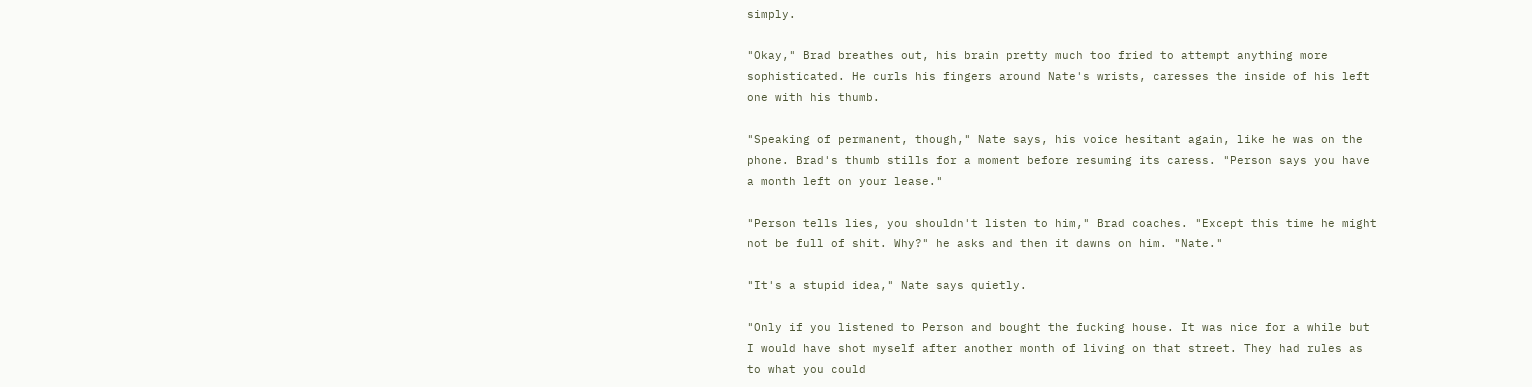simply.

"Okay," Brad breathes out, his brain pretty much too fried to attempt anything more sophisticated. He curls his fingers around Nate's wrists, caresses the inside of his left one with his thumb.

"Speaking of permanent, though," Nate says, his voice hesitant again, like he was on the phone. Brad's thumb stills for a moment before resuming its caress. "Person says you have a month left on your lease."

"Person tells lies, you shouldn't listen to him," Brad coaches. "Except this time he might not be full of shit. Why?" he asks and then it dawns on him. "Nate."

"It's a stupid idea," Nate says quietly.

"Only if you listened to Person and bought the fucking house. It was nice for a while but I would have shot myself after another month of living on that street. They had rules as to what you could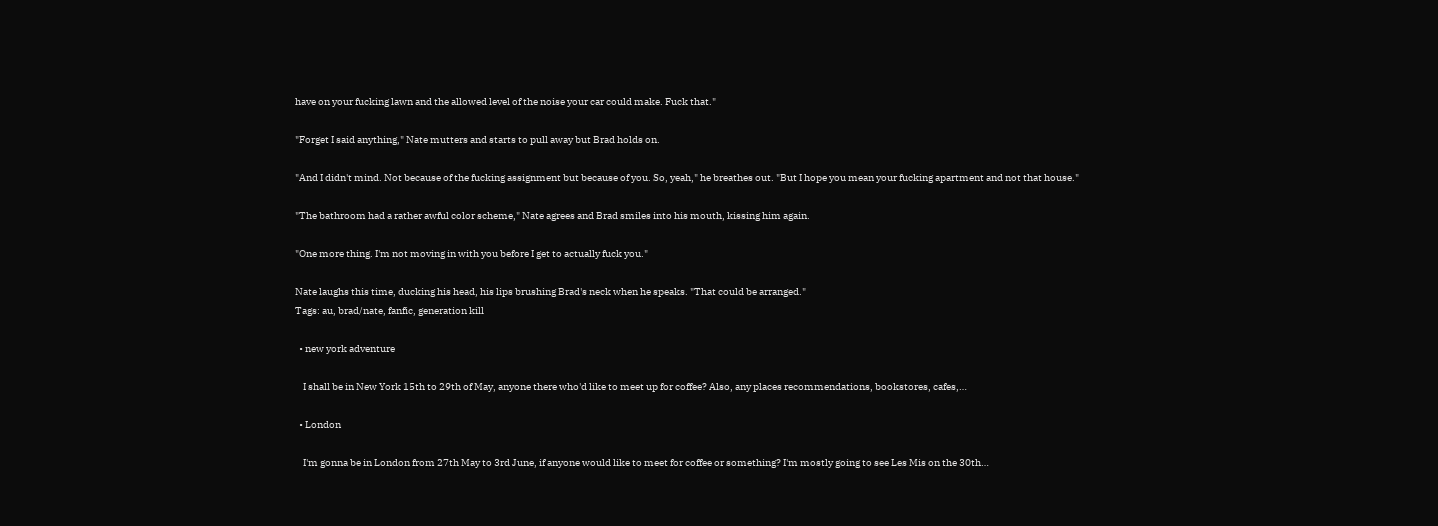have on your fucking lawn and the allowed level of the noise your car could make. Fuck that."

"Forget I said anything," Nate mutters and starts to pull away but Brad holds on.

"And I didn't mind. Not because of the fucking assignment but because of you. So, yeah," he breathes out. "But I hope you mean your fucking apartment and not that house."

"The bathroom had a rather awful color scheme," Nate agrees and Brad smiles into his mouth, kissing him again.

"One more thing. I'm not moving in with you before I get to actually fuck you."

Nate laughs this time, ducking his head, his lips brushing Brad's neck when he speaks. "That could be arranged."
Tags: au, brad/nate, fanfic, generation kill

  • new york adventure

    I shall be in New York 15th to 29th of May, anyone there who'd like to meet up for coffee? Also, any places recommendations, bookstores, cafes,…

  • London

    I'm gonna be in London from 27th May to 3rd June, if anyone would like to meet for coffee or something? I'm mostly going to see Les Mis on the 30th…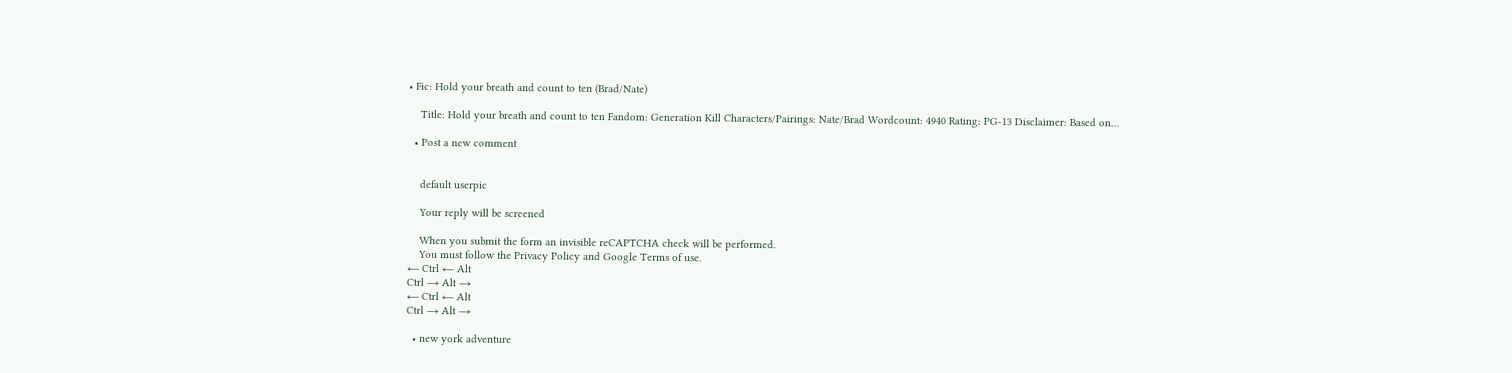• Fic: Hold your breath and count to ten (Brad/Nate)

    Title: Hold your breath and count to ten Fandom: Generation Kill Characters/Pairings: Nate/Brad Wordcount: 4940 Rating: PG-13 Disclaimer: Based on…

  • Post a new comment


    default userpic

    Your reply will be screened

    When you submit the form an invisible reCAPTCHA check will be performed.
    You must follow the Privacy Policy and Google Terms of use.
← Ctrl ← Alt
Ctrl → Alt →
← Ctrl ← Alt
Ctrl → Alt →

  • new york adventure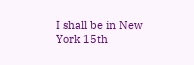I shall be in New York 15th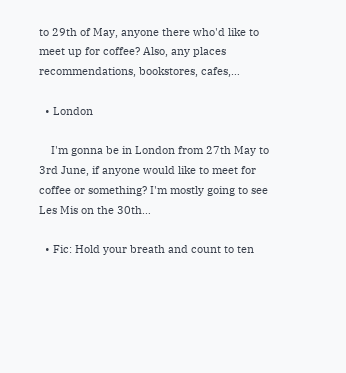to 29th of May, anyone there who'd like to meet up for coffee? Also, any places recommendations, bookstores, cafes,…

  • London

    I'm gonna be in London from 27th May to 3rd June, if anyone would like to meet for coffee or something? I'm mostly going to see Les Mis on the 30th…

  • Fic: Hold your breath and count to ten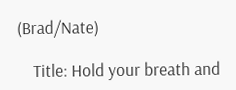(Brad/Nate)

    Title: Hold your breath and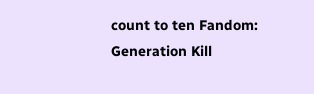count to ten Fandom: Generation Kill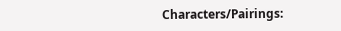Characters/Pairings: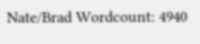Nate/Brad Wordcount: 4940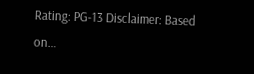Rating: PG-13 Disclaimer: Based on…